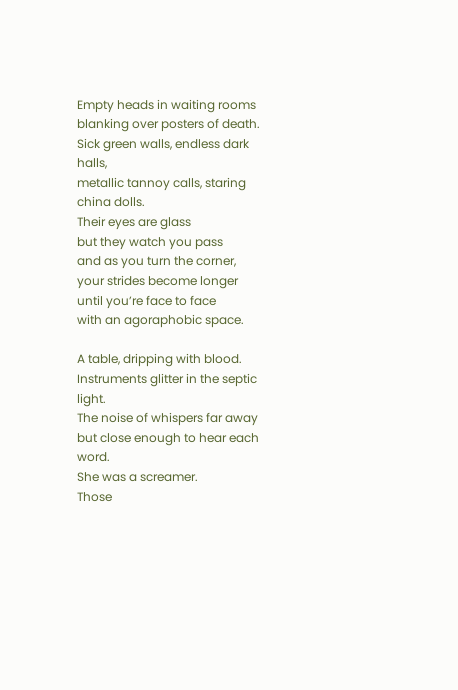Empty heads in waiting rooms
blanking over posters of death.
Sick green walls, endless dark halls,
metallic tannoy calls, staring china dolls.
Their eyes are glass
but they watch you pass
and as you turn the corner,
your strides become longer
until you’re face to face
with an agoraphobic space.

A table, dripping with blood.
Instruments glitter in the septic light.
The noise of whispers far away
but close enough to hear each word.
She was a screamer.
Those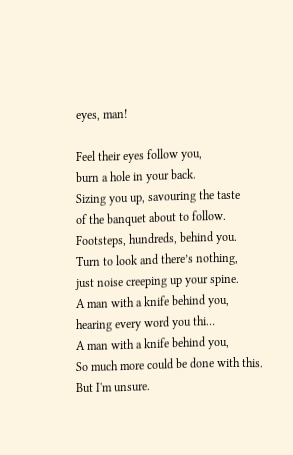eyes, man!

Feel their eyes follow you,
burn a hole in your back.
Sizing you up, savouring the taste
of the banquet about to follow.
Footsteps, hundreds, behind you.
Turn to look and there’s nothing,
just noise creeping up your spine.
A man with a knife behind you,
hearing every word you thi…
A man with a knife behind you,
So much more could be done with this.
But I'm unsure.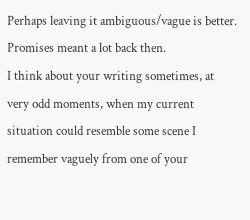Perhaps leaving it ambiguous/vague is better.
Promises meant a lot back then.
I think about your writing sometimes, at very odd moments, when my current situation could resemble some scene I remember vaguely from one of your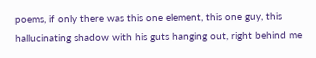poems, if only there was this one element, this one guy, this hallucinating shadow with his guts hanging out, right behind me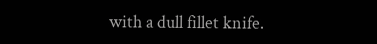with a dull fillet knife.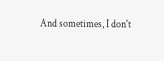And sometimes, I don't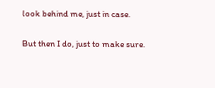look behind me, just in case.

But then I do, just to make sure.